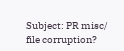Subject: PR misc/ file corruption?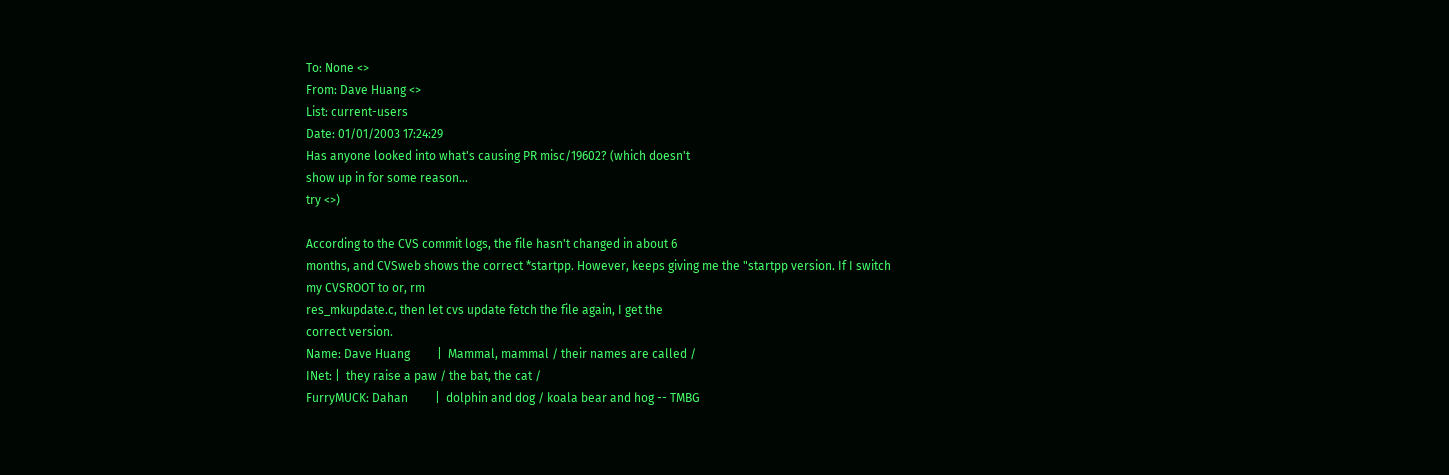To: None <>
From: Dave Huang <>
List: current-users
Date: 01/01/2003 17:24:29
Has anyone looked into what's causing PR misc/19602? (which doesn't
show up in for some reason...
try <>)

According to the CVS commit logs, the file hasn't changed in about 6
months, and CVSweb shows the correct *startpp. However, keeps giving me the "startpp version. If I switch
my CVSROOT to or, rm
res_mkupdate.c, then let cvs update fetch the file again, I get the
correct version.
Name: Dave Huang         |  Mammal, mammal / their names are called /
INet: |  they raise a paw / the bat, the cat /
FurryMUCK: Dahan         |  dolphin and dog / koala bear and hog -- TMBG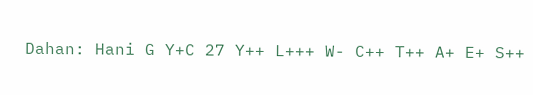Dahan: Hani G Y+C 27 Y++ L+++ W- C++ T++ A+ E+ S++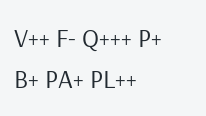V++ F- Q+++ P+ B+ PA+ PL++